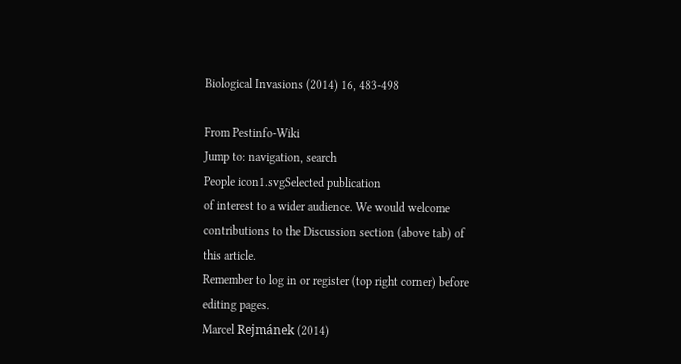Biological Invasions (2014) 16, 483-498

From Pestinfo-Wiki
Jump to: navigation, search
People icon1.svgSelected publication
of interest to a wider audience. We would welcome
contributions to the Discussion section (above tab) of this article.
Remember to log in or register (top right corner) before editing pages.
Marcel Rejmánek (2014)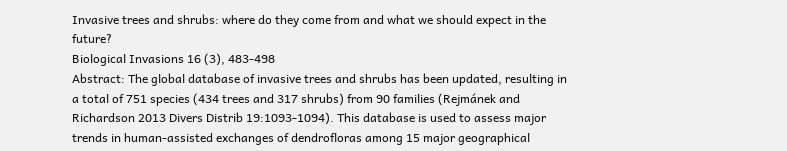Invasive trees and shrubs: where do they come from and what we should expect in the future?
Biological Invasions 16 (3), 483-498
Abstract: The global database of invasive trees and shrubs has been updated, resulting in a total of 751 species (434 trees and 317 shrubs) from 90 families (Rejmánek and Richardson 2013 Divers Distrib 19:1093-1094). This database is used to assess major trends in human-assisted exchanges of dendrofloras among 15 major geographical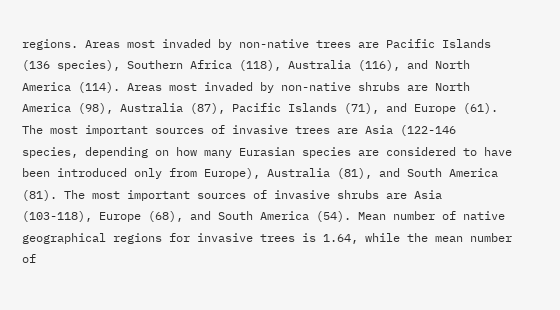regions. Areas most invaded by non-native trees are Pacific Islands (136 species), Southern Africa (118), Australia (116), and North America (114). Areas most invaded by non-native shrubs are North America (98), Australia (87), Pacific Islands (71), and Europe (61). The most important sources of invasive trees are Asia (122-146 species, depending on how many Eurasian species are considered to have been introduced only from Europe), Australia (81), and South America (81). The most important sources of invasive shrubs are Asia (103-118), Europe (68), and South America (54). Mean number of native geographical regions for invasive trees is 1.64, while the mean number of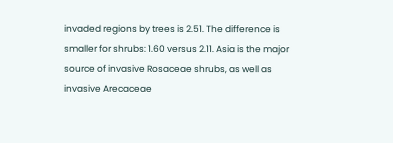invaded regions by trees is 2.51. The difference is smaller for shrubs: 1.60 versus 2.11. Asia is the major source of invasive Rosaceae shrubs, as well as invasive Arecaceae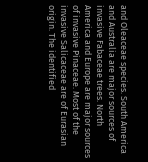and Oleaceae species. South America and Australia are major sources of invasive Fabaceae trees. North America and Europe are major sources of invasive Pinaceae. Most of the invasive Salicaceae are of Eurasian origin. The identified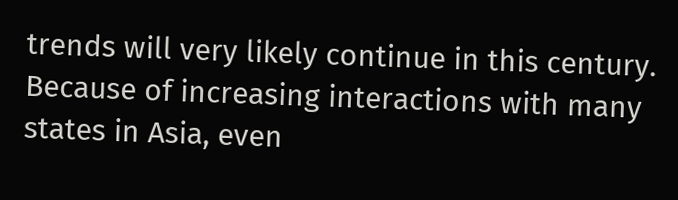trends will very likely continue in this century. Because of increasing interactions with many states in Asia, even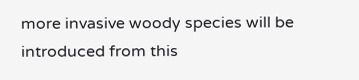more invasive woody species will be introduced from this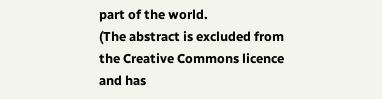part of the world.
(The abstract is excluded from the Creative Commons licence and has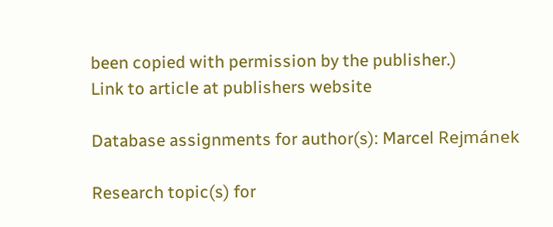been copied with permission by the publisher.)
Link to article at publishers website

Database assignments for author(s): Marcel Rejmánek

Research topic(s) for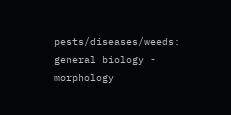pests/diseases/weeds:
general biology - morphology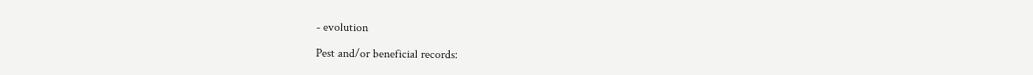- evolution

Pest and/or beneficial records: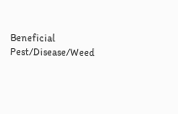Beneficial Pest/Disease/Weed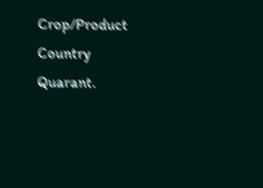Crop/Product Country Quarant.